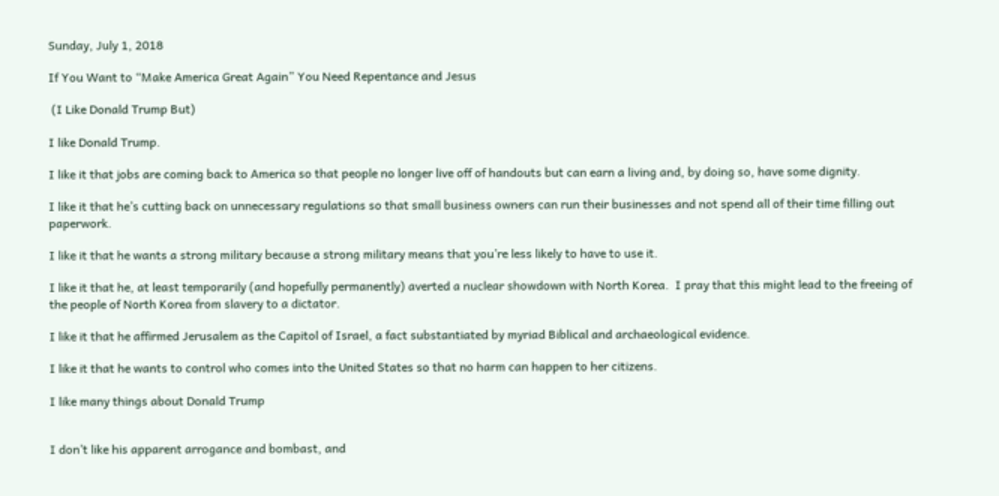Sunday, July 1, 2018

If You Want to “Make America Great Again” You Need Repentance and Jesus

 (I Like Donald Trump But)

I like Donald Trump.

I like it that jobs are coming back to America so that people no longer live off of handouts but can earn a living and, by doing so, have some dignity.

I like it that he’s cutting back on unnecessary regulations so that small business owners can run their businesses and not spend all of their time filling out paperwork.

I like it that he wants a strong military because a strong military means that you’re less likely to have to use it.

I like it that he, at least temporarily (and hopefully permanently) averted a nuclear showdown with North Korea.  I pray that this might lead to the freeing of the people of North Korea from slavery to a dictator.

I like it that he affirmed Jerusalem as the Capitol of Israel, a fact substantiated by myriad Biblical and archaeological evidence.

I like it that he wants to control who comes into the United States so that no harm can happen to her citizens.

I like many things about Donald Trump


I don’t like his apparent arrogance and bombast, and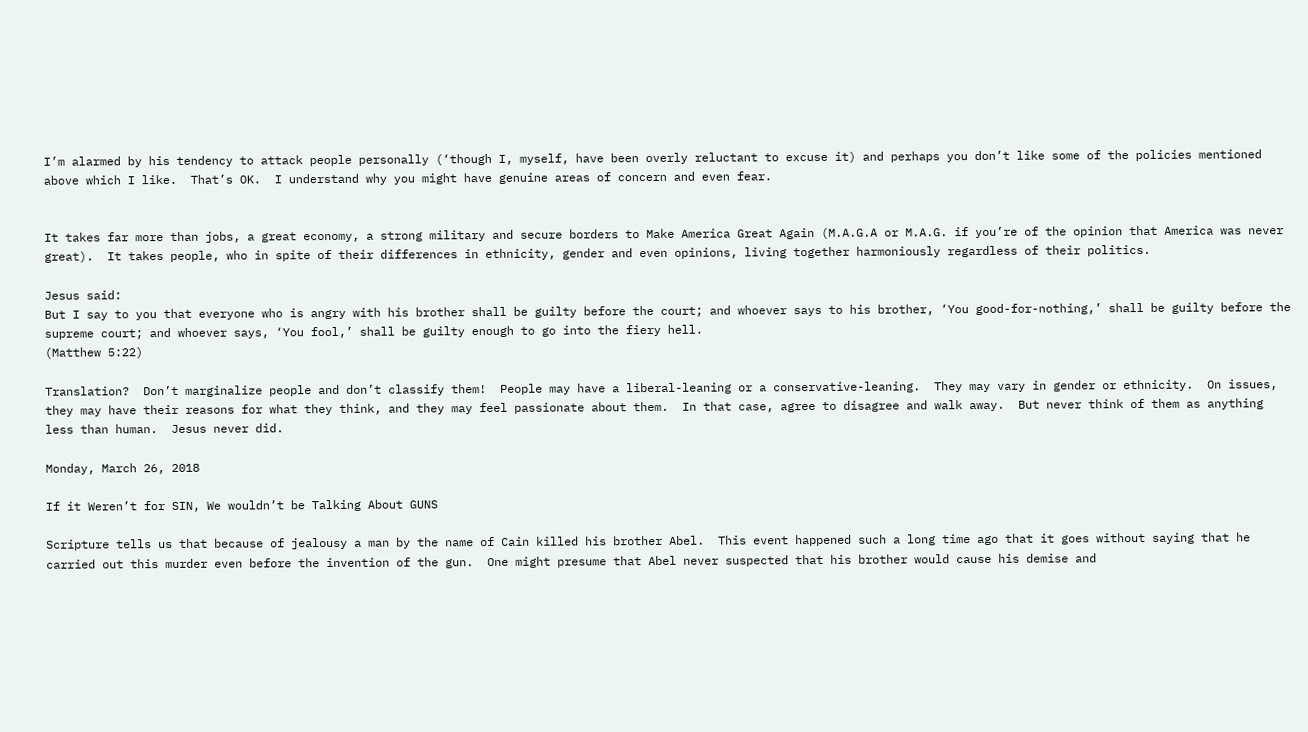I’m alarmed by his tendency to attack people personally (‘though I, myself, have been overly reluctant to excuse it) and perhaps you don’t like some of the policies mentioned above which I like.  That’s OK.  I understand why you might have genuine areas of concern and even fear.


It takes far more than jobs, a great economy, a strong military and secure borders to Make America Great Again (M.A.G.A or M.A.G. if you’re of the opinion that America was never great).  It takes people, who in spite of their differences in ethnicity, gender and even opinions, living together harmoniously regardless of their politics.

Jesus said:
But I say to you that everyone who is angry with his brother shall be guilty before the court; and whoever says to his brother, ‘You good-for-nothing,’ shall be guilty before the supreme court; and whoever says, ‘You fool,’ shall be guilty enough to go into the fiery hell.
(Matthew 5:22)

Translation?  Don’t marginalize people and don’t classify them!  People may have a liberal-leaning or a conservative-leaning.  They may vary in gender or ethnicity.  On issues, they may have their reasons for what they think, and they may feel passionate about them.  In that case, agree to disagree and walk away.  But never think of them as anything less than human.  Jesus never did.

Monday, March 26, 2018

If it Weren’t for SIN, We wouldn’t be Talking About GUNS

Scripture tells us that because of jealousy a man by the name of Cain killed his brother Abel.  This event happened such a long time ago that it goes without saying that he carried out this murder even before the invention of the gun.  One might presume that Abel never suspected that his brother would cause his demise and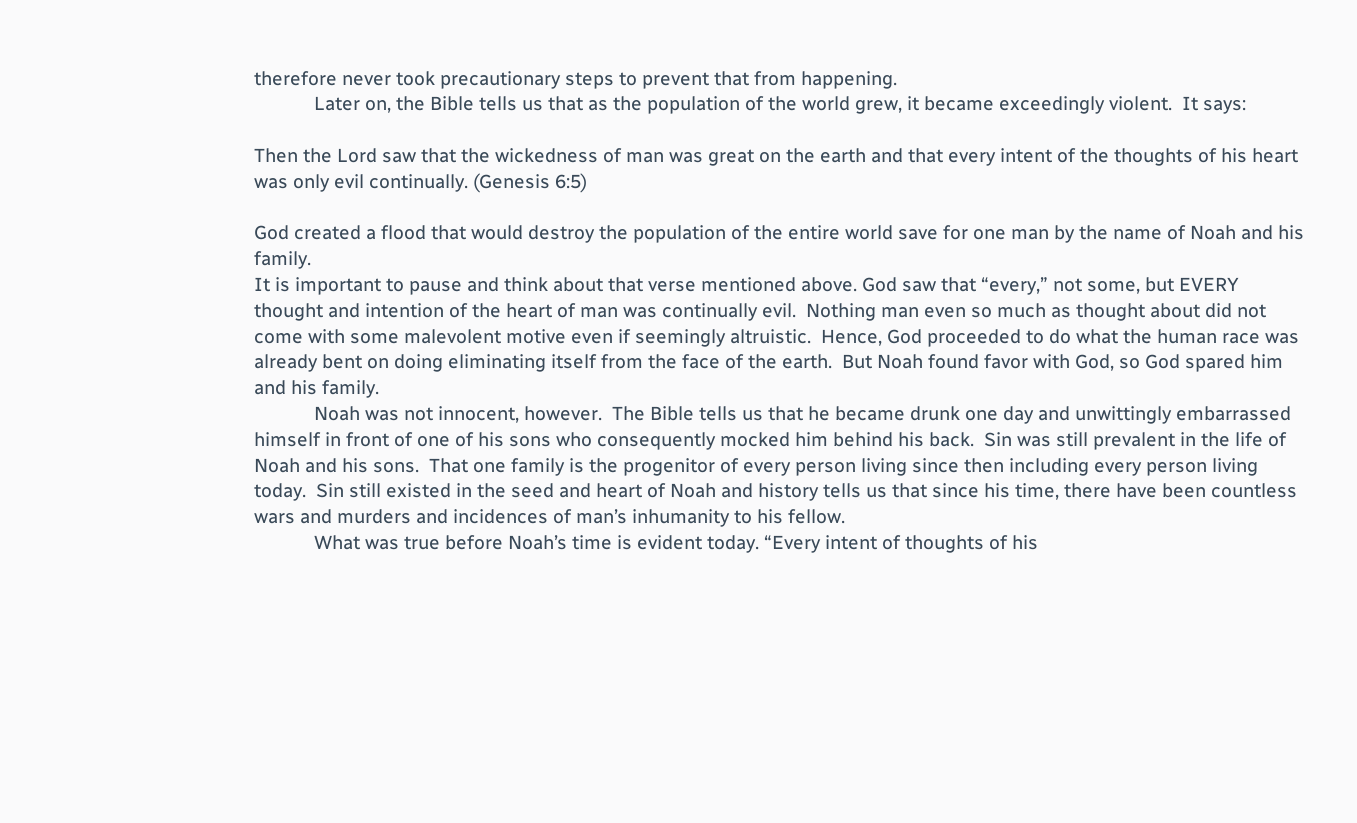therefore never took precautionary steps to prevent that from happening.
            Later on, the Bible tells us that as the population of the world grew, it became exceedingly violent.  It says:

Then the Lord saw that the wickedness of man was great on the earth and that every intent of the thoughts of his heart was only evil continually. (Genesis 6:5)

God created a flood that would destroy the population of the entire world save for one man by the name of Noah and his family.
It is important to pause and think about that verse mentioned above. God saw that “every,” not some, but EVERY thought and intention of the heart of man was continually evil.  Nothing man even so much as thought about did not come with some malevolent motive even if seemingly altruistic.  Hence, God proceeded to do what the human race was already bent on doing eliminating itself from the face of the earth.  But Noah found favor with God, so God spared him and his family.
            Noah was not innocent, however.  The Bible tells us that he became drunk one day and unwittingly embarrassed himself in front of one of his sons who consequently mocked him behind his back.  Sin was still prevalent in the life of Noah and his sons.  That one family is the progenitor of every person living since then including every person living today.  Sin still existed in the seed and heart of Noah and history tells us that since his time, there have been countless wars and murders and incidences of man’s inhumanity to his fellow.
            What was true before Noah’s time is evident today. “Every intent of thoughts of his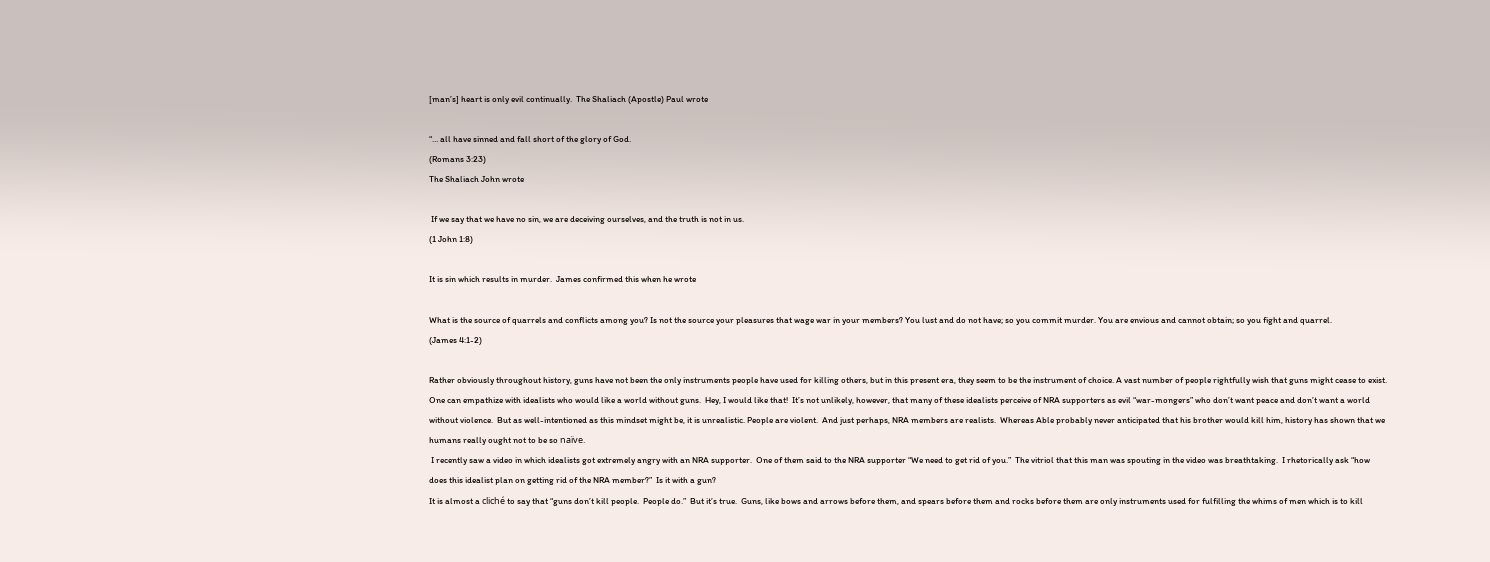[man’s] heart is only evil continually.  The Shaliach (Apostle) Paul wrote

“… all have sinned and fall short of the glory of God.
(Romans 3:23)
The Shaliach John wrote

 If we say that we have no sin, we are deceiving ourselves, and the truth is not in us.
(1 John 1:8)

It is sin which results in murder.  James confirmed this when he wrote

What is the source of quarrels and conflicts among you? Is not the source your pleasures that wage war in your members? You lust and do not have; so you commit murder. You are envious and cannot obtain; so you fight and quarrel.
(James 4:1-2)

Rather obviously throughout history, guns have not been the only instruments people have used for killing others, but in this present era, they seem to be the instrument of choice. A vast number of people rightfully wish that guns might cease to exist.
One can empathize with idealists who would like a world without guns.  Hey, I would like that!  It’s not unlikely, however, that many of these idealists perceive of NRA supporters as evil “war-mongers” who don’t want peace and don’t want a world without violence.  But as well-intentioned as this mindset might be, it is unrealistic. People are violent.  And just perhaps, NRA members are realists.  Whereas Able probably never anticipated that his brother would kill him, history has shown that we humans really ought not to be so naïve.
 I recently saw a video in which idealists got extremely angry with an NRA supporter.  One of them said to the NRA supporter “We need to get rid of you.”  The vitriol that this man was spouting in the video was breathtaking.  I rhetorically ask “how does this idealist plan on getting rid of the NRA member?”  Is it with a gun?
It is almost a cliché to say that “guns don’t kill people.  People do.”  But it’s true.  Guns, like bows and arrows before them, and spears before them and rocks before them are only instruments used for fulfilling the whims of men which is to kill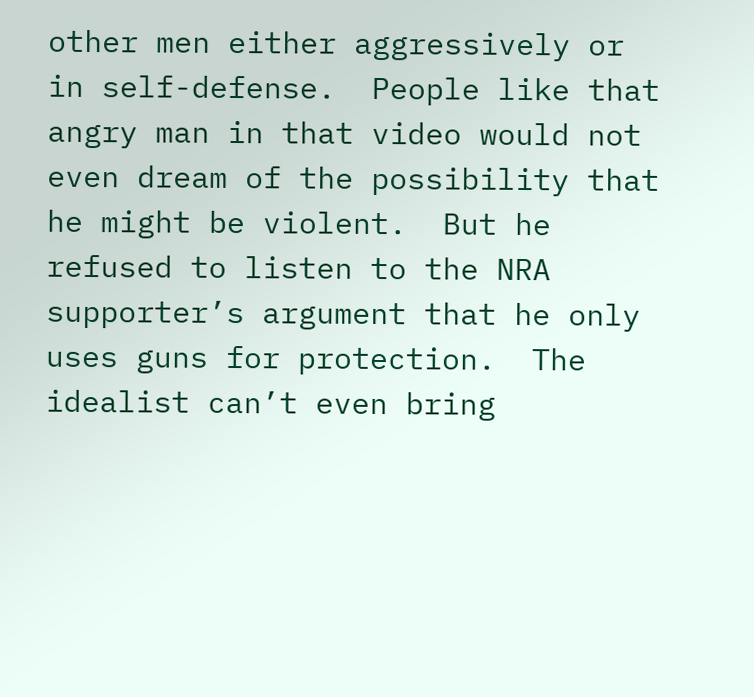other men either aggressively or in self-defense.  People like that angry man in that video would not even dream of the possibility that he might be violent.  But he refused to listen to the NRA supporter’s argument that he only uses guns for protection.  The idealist can’t even bring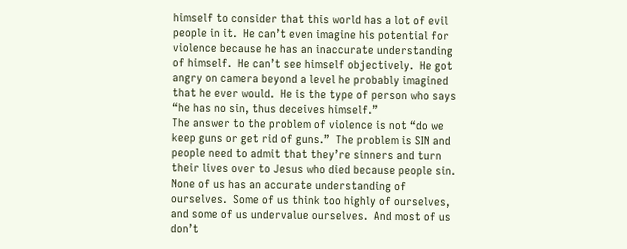himself to consider that this world has a lot of evil people in it.  He can’t even imagine his potential for violence because he has an inaccurate understanding of himself.  He can’t see himself objectively.  He got angry on camera beyond a level he probably imagined that he ever would.  He is the type of person who says “he has no sin, thus deceives himself.”
The answer to the problem of violence is not “do we keep guns or get rid of guns.”  The problem is SIN and people need to admit that they’re sinners and turn their lives over to Jesus who died because people sin.  None of us has an accurate understanding of ourselves.  Some of us think too highly of ourselves, and some of us undervalue ourselves.  And most of us don’t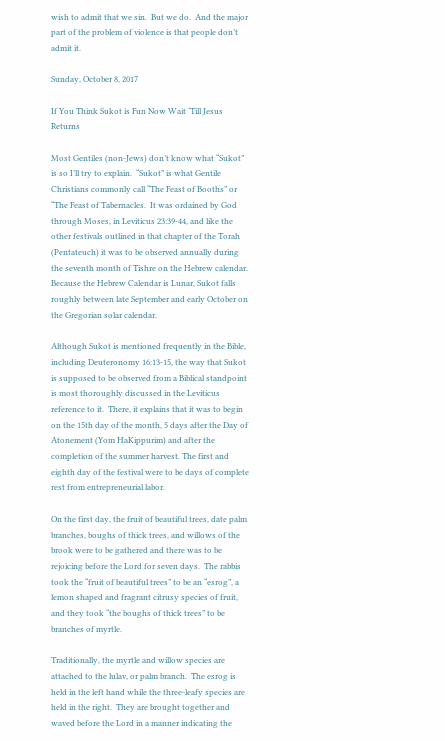wish to admit that we sin.  But we do.  And the major part of the problem of violence is that people don’t admit it.

Sunday, October 8, 2017

If You Think Sukot is Fun Now Wait ‘Till Jesus Returns

Most Gentiles (non-Jews) don’t know what “Sukot” is so I’ll try to explain.  “Sukot” is what Gentile Christians commonly call “The Feast of Booths” or “The Feast of Tabernacles.  It was ordained by God through Moses, in Leviticus 23:39-44, and like the other festivals outlined in that chapter of the Torah (Pentateuch) it was to be observed annually during the seventh month of Tishre on the Hebrew calendar.  Because the Hebrew Calendar is Lunar, Sukot falls roughly between late September and early October on the Gregorian solar calendar.

Although Sukot is mentioned frequently in the Bible, including Deuteronomy 16:13-15, the way that Sukot is supposed to be observed from a Biblical standpoint is most thoroughly discussed in the Leviticus reference to it.  There, it explains that it was to begin on the 15th day of the month, 5 days after the Day of Atonement (Yom HaKippurim) and after the completion of the summer harvest. The first and eighth day of the festival were to be days of complete rest from entrepreneurial labor.

On the first day, the fruit of beautiful trees, date palm branches, boughs of thick trees, and willows of the brook were to be gathered and there was to be rejoicing before the Lord for seven days.  The rabbis took the “fruit of beautiful trees” to be an “esrog”, a lemon shaped and fragrant citrusy species of fruit, and they took “the boughs of thick trees” to be branches of myrtle.

Traditionally, the myrtle and willow species are attached to the lulav, or palm branch.  The esrog is held in the left hand while the three-leafy species are held in the right.  They are brought together and waved before the Lord in a manner indicating the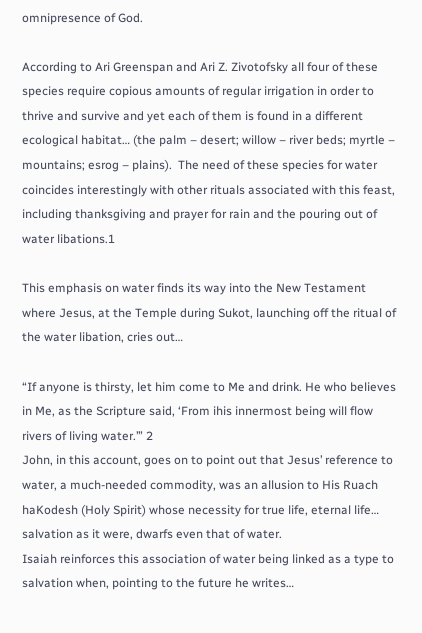omnipresence of God.

According to Ari Greenspan and Ari Z. Zivotofsky all four of these species require copious amounts of regular irrigation in order to thrive and survive and yet each of them is found in a different ecological habitat… (the palm – desert; willow – river beds; myrtle – mountains; esrog – plains).  The need of these species for water coincides interestingly with other rituals associated with this feast, including thanksgiving and prayer for rain and the pouring out of water libations.1

This emphasis on water finds its way into the New Testament where Jesus, at the Temple during Sukot, launching off the ritual of the water libation, cries out…

“If anyone is thirsty, let him come to Me and drink. He who believes in Me, as the Scripture said, ‘From ihis innermost being will flow rivers of living water.’” 2
John, in this account, goes on to point out that Jesus’ reference to water, a much-needed commodity, was an allusion to His Ruach haKodesh (Holy Spirit) whose necessity for true life, eternal life… salvation as it were, dwarfs even that of water.
Isaiah reinforces this association of water being linked as a type to salvation when, pointing to the future he writes…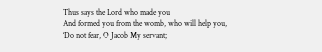Thus says the Lord who made you
And formed you from the womb, who will help you,
‘Do not fear, O Jacob My servant;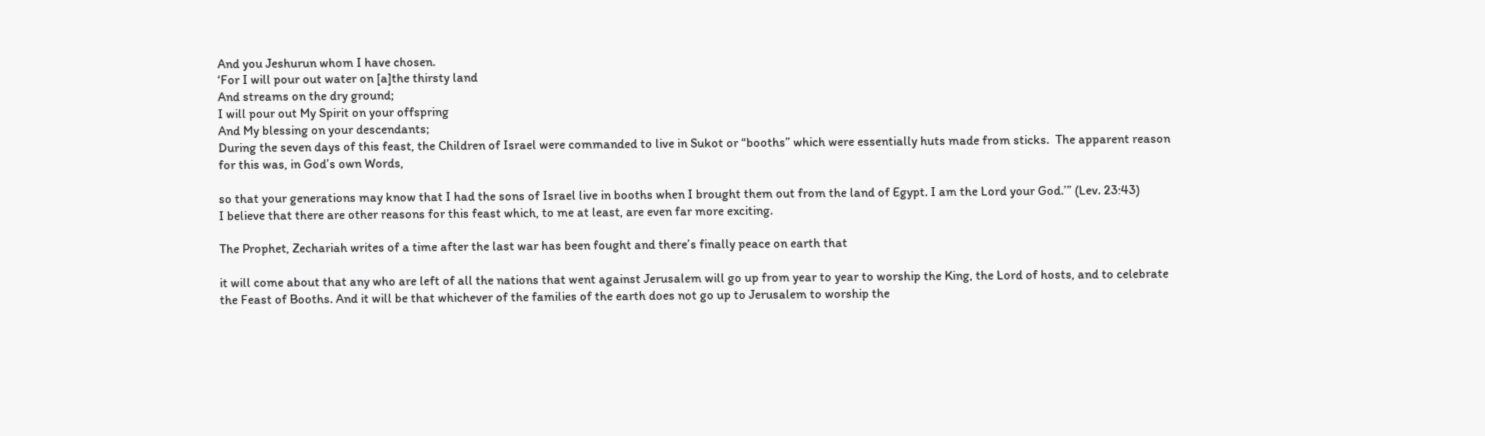And you Jeshurun whom I have chosen.
‘For I will pour out water on [a]the thirsty land
And streams on the dry ground;
I will pour out My Spirit on your offspring
And My blessing on your descendants;
During the seven days of this feast, the Children of Israel were commanded to live in Sukot or “booths” which were essentially huts made from sticks.  The apparent reason for this was, in God’s own Words,

so that your generations may know that I had the sons of Israel live in booths when I brought them out from the land of Egypt. I am the Lord your God.’” (Lev. 23:43)
I believe that there are other reasons for this feast which, to me at least, are even far more exciting.

The Prophet, Zechariah writes of a time after the last war has been fought and there’s finally peace on earth that

it will come about that any who are left of all the nations that went against Jerusalem will go up from year to year to worship the King, the Lord of hosts, and to celebrate the Feast of Booths. And it will be that whichever of the families of the earth does not go up to Jerusalem to worship the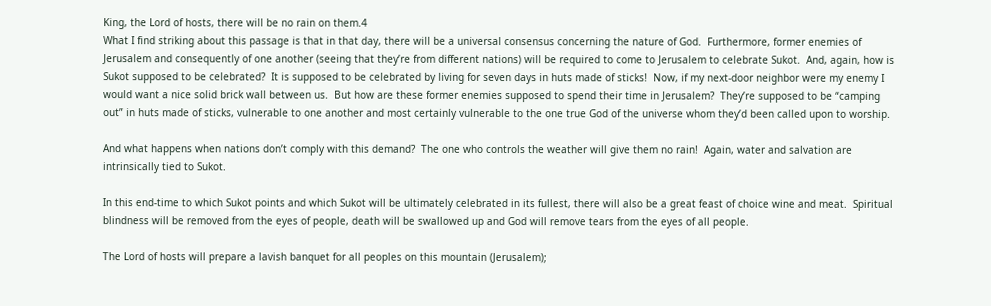King, the Lord of hosts, there will be no rain on them.4
What I find striking about this passage is that in that day, there will be a universal consensus concerning the nature of God.  Furthermore, former enemies of Jerusalem and consequently of one another (seeing that they’re from different nations) will be required to come to Jerusalem to celebrate Sukot.  And, again, how is Sukot supposed to be celebrated?  It is supposed to be celebrated by living for seven days in huts made of sticks!  Now, if my next-door neighbor were my enemy I would want a nice solid brick wall between us.  But how are these former enemies supposed to spend their time in Jerusalem?  They’re supposed to be “camping out” in huts made of sticks, vulnerable to one another and most certainly vulnerable to the one true God of the universe whom they’d been called upon to worship.

And what happens when nations don’t comply with this demand?  The one who controls the weather will give them no rain!  Again, water and salvation are intrinsically tied to Sukot.

In this end-time to which Sukot points and which Sukot will be ultimately celebrated in its fullest, there will also be a great feast of choice wine and meat.  Spiritual blindness will be removed from the eyes of people, death will be swallowed up and God will remove tears from the eyes of all people.

The Lord of hosts will prepare a lavish banquet for all peoples on this mountain (Jerusalem);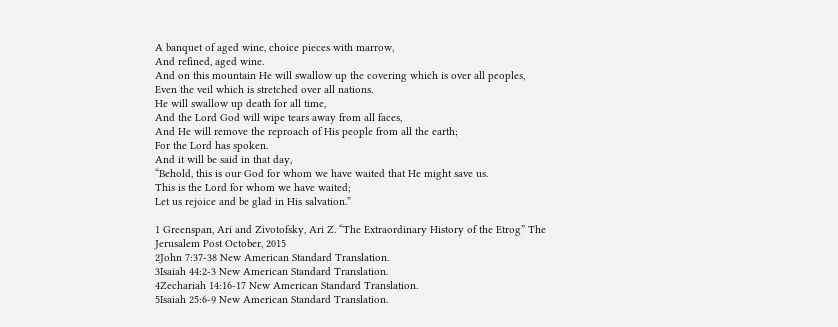A banquet of aged wine, choice pieces with marrow,
And refined, aged wine.
And on this mountain He will swallow up the covering which is over all peoples,
Even the veil which is stretched over all nations.
He will swallow up death for all time,
And the Lord God will wipe tears away from all faces,
And He will remove the reproach of His people from all the earth;
For the Lord has spoken.
And it will be said in that day,
“Behold, this is our God for whom we have waited that He might save us.
This is the Lord for whom we have waited;
Let us rejoice and be glad in His salvation.”

1 Greenspan, Ari and Zivotofsky, Ari Z. “The Extraordinary History of the Etrog” The Jerusalem Post October, 2015
2John 7:37-38 New American Standard Translation.
3Isaiah 44:2-3 New American Standard Translation.
4Zechariah 14:16-17 New American Standard Translation.
5Isaiah 25:6-9 New American Standard Translation.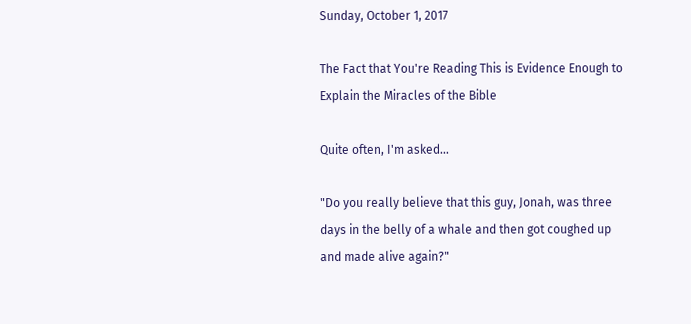Sunday, October 1, 2017

The Fact that You're Reading This is Evidence Enough to Explain the Miracles of the Bible

Quite often, I'm asked...

"Do you really believe that this guy, Jonah, was three days in the belly of a whale and then got coughed up and made alive again?"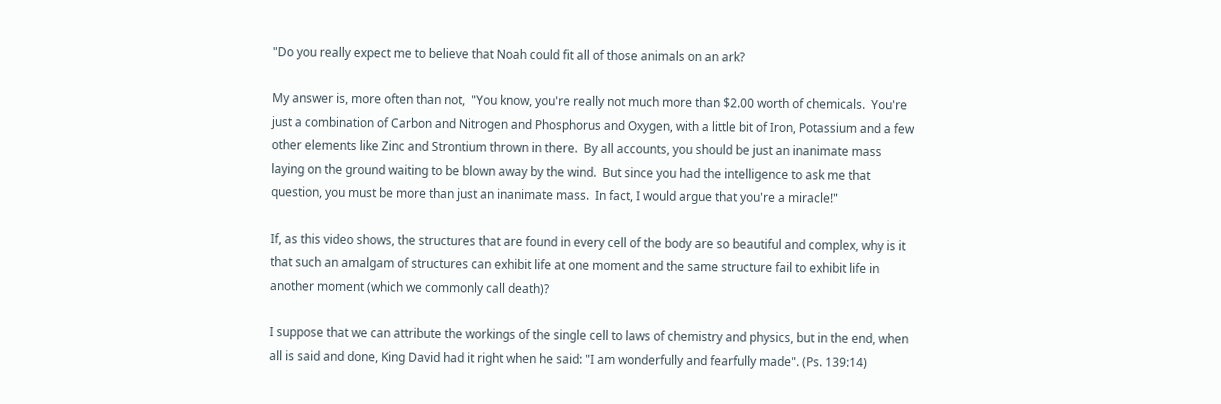"Do you really expect me to believe that Noah could fit all of those animals on an ark?

My answer is, more often than not,  "You know, you're really not much more than $2.00 worth of chemicals.  You're just a combination of Carbon and Nitrogen and Phosphorus and Oxygen, with a little bit of Iron, Potassium and a few other elements like Zinc and Strontium thrown in there.  By all accounts, you should be just an inanimate mass laying on the ground waiting to be blown away by the wind.  But since you had the intelligence to ask me that question, you must be more than just an inanimate mass.  In fact, I would argue that you're a miracle!"

If, as this video shows, the structures that are found in every cell of the body are so beautiful and complex, why is it that such an amalgam of structures can exhibit life at one moment and the same structure fail to exhibit life in another moment (which we commonly call death)?

I suppose that we can attribute the workings of the single cell to laws of chemistry and physics, but in the end, when all is said and done, King David had it right when he said: "I am wonderfully and fearfully made". (Ps. 139:14)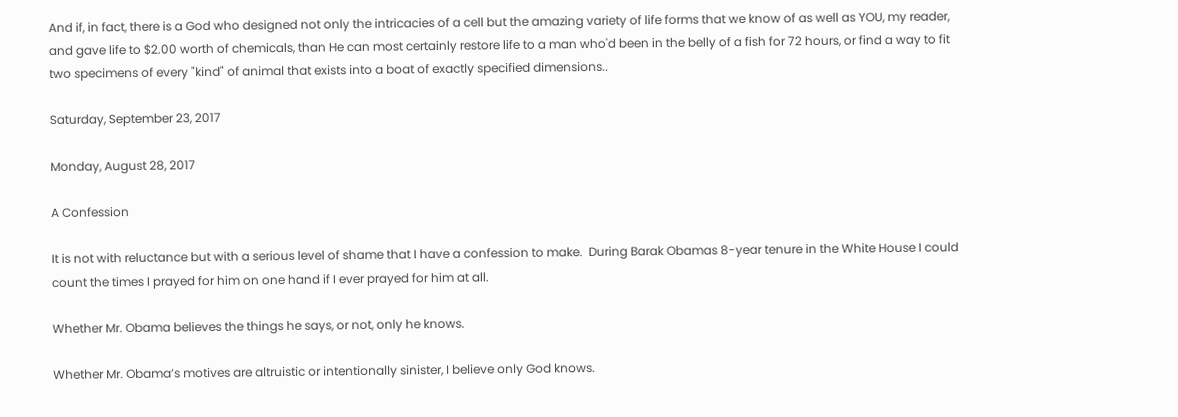And if, in fact, there is a God who designed not only the intricacies of a cell but the amazing variety of life forms that we know of as well as YOU, my reader, and gave life to $2.00 worth of chemicals, than He can most certainly restore life to a man who'd been in the belly of a fish for 72 hours, or find a way to fit two specimens of every "kind" of animal that exists into a boat of exactly specified dimensions..

Saturday, September 23, 2017

Monday, August 28, 2017

A Confession

It is not with reluctance but with a serious level of shame that I have a confession to make.  During Barak Obamas 8-year tenure in the White House I could count the times I prayed for him on one hand if I ever prayed for him at all.

Whether Mr. Obama believes the things he says, or not, only he knows.

Whether Mr. Obama’s motives are altruistic or intentionally sinister, I believe only God knows.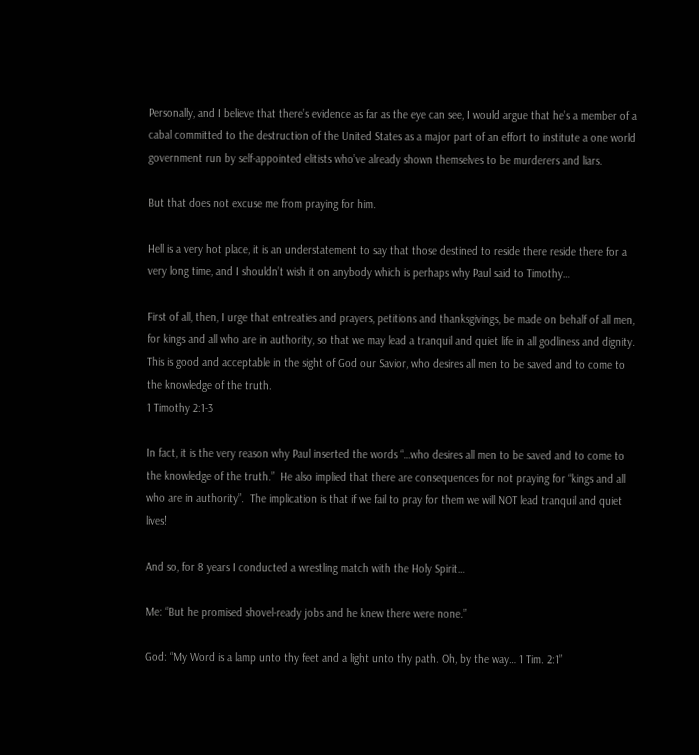Personally, and I believe that there’s evidence as far as the eye can see, I would argue that he’s a member of a cabal committed to the destruction of the United States as a major part of an effort to institute a one world government run by self-appointed elitists who’ve already shown themselves to be murderers and liars.

But that does not excuse me from praying for him.

Hell is a very hot place, it is an understatement to say that those destined to reside there reside there for a very long time, and I shouldn’t wish it on anybody which is perhaps why Paul said to Timothy…

First of all, then, I urge that entreaties and prayers, petitions and thanksgivings, be made on behalf of all men, for kings and all who are in authority, so that we may lead a tranquil and quiet life in all godliness and dignity. This is good and acceptable in the sight of God our Savior, who desires all men to be saved and to come to the knowledge of the truth.
1 Timothy 2:1-3

In fact, it is the very reason why Paul inserted the words “…who desires all men to be saved and to come to the knowledge of the truth.”  He also implied that there are consequences for not praying for “kings and all who are in authority”.  The implication is that if we fail to pray for them we will NOT lead tranquil and quiet lives!

And so, for 8 years I conducted a wrestling match with the Holy Spirit…

Me: “But he promised shovel-ready jobs and he knew there were none.”

God: “My Word is a lamp unto thy feet and a light unto thy path. Oh, by the way… 1 Tim. 2:1”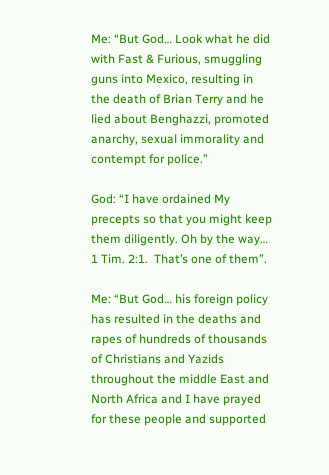Me: “But God… Look what he did with Fast & Furious, smuggling guns into Mexico, resulting in the death of Brian Terry and he lied about Benghazzi, promoted anarchy, sexual immorality and contempt for police.”

God: “I have ordained My precepts so that you might keep them diligently. Oh by the way… 1 Tim. 2:1.  That’s one of them”.

Me: “But God… his foreign policy has resulted in the deaths and rapes of hundreds of thousands of Christians and Yazids throughout the middle East and North Africa and I have prayed for these people and supported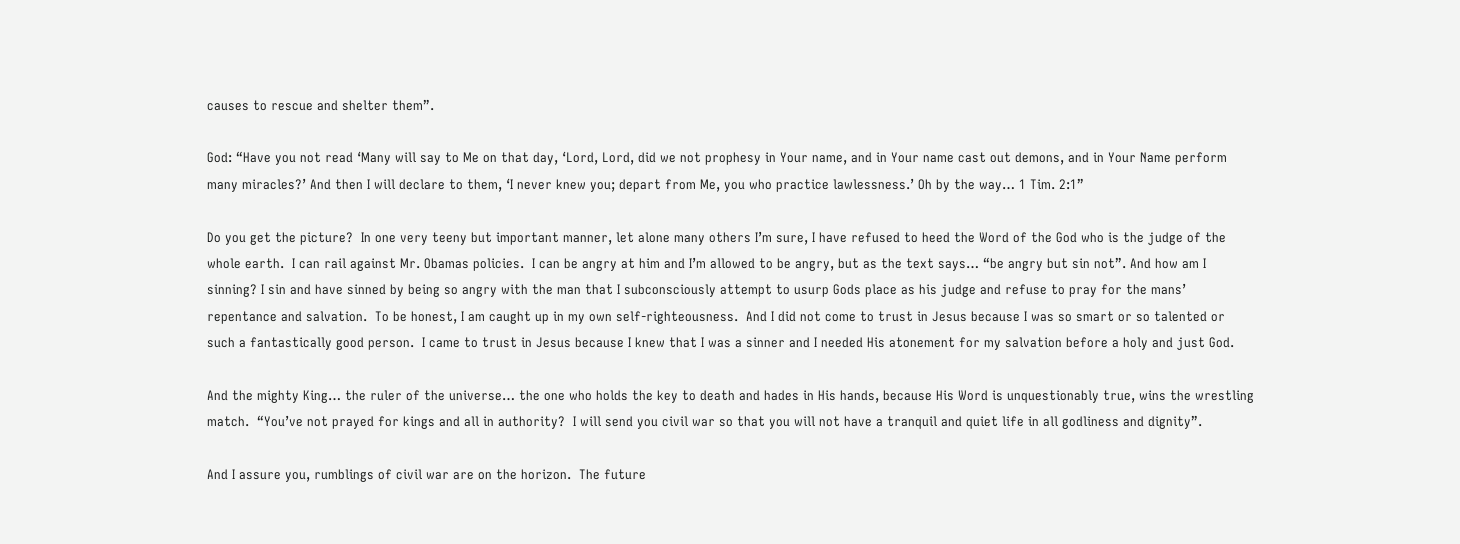causes to rescue and shelter them”.

God: “Have you not read ‘Many will say to Me on that day, ‘Lord, Lord, did we not prophesy in Your name, and in Your name cast out demons, and in Your Name perform many miracles?’ And then I will declare to them, ‘I never knew you; depart from Me, you who practice lawlessness.’ Oh by the way… 1 Tim. 2:1”

Do you get the picture?  In one very teeny but important manner, let alone many others I’m sure, I have refused to heed the Word of the God who is the judge of the whole earth.  I can rail against Mr. Obamas policies.  I can be angry at him and I’m allowed to be angry, but as the text says… “be angry but sin not”. And how am I sinning? I sin and have sinned by being so angry with the man that I subconsciously attempt to usurp Gods place as his judge and refuse to pray for the mans’ repentance and salvation.  To be honest, I am caught up in my own self-righteousness.  And I did not come to trust in Jesus because I was so smart or so talented or such a fantastically good person.  I came to trust in Jesus because I knew that I was a sinner and I needed His atonement for my salvation before a holy and just God.

And the mighty King… the ruler of the universe… the one who holds the key to death and hades in His hands, because His Word is unquestionably true, wins the wrestling match.  “You’ve not prayed for kings and all in authority?  I will send you civil war so that you will not have a tranquil and quiet life in all godliness and dignity”.

And I assure you, rumblings of civil war are on the horizon.  The future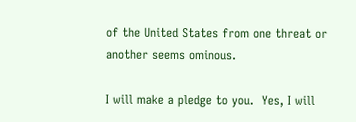of the United States from one threat or another seems ominous.

I will make a pledge to you.  Yes, I will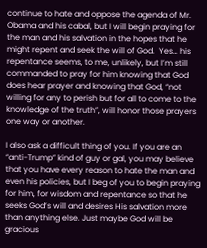continue to hate and oppose the agenda of Mr. Obama and his cabal, but I will begin praying for the man and his salvation in the hopes that he might repent and seek the will of God.  Yes… his repentance seems, to me, unlikely, but I’m still commanded to pray for him knowing that God does hear prayer and knowing that God, “not willing for any to perish but for all to come to the knowledge of the truth”, will honor those prayers one way or another.

I also ask a difficult thing of you. If you are an “anti-Trump” kind of guy or gal, you may believe that you have every reason to hate the man and even his policies, but I beg of you to begin praying for him, for wisdom and repentance so that he seeks God’s will and desires His salvation more than anything else. Just maybe God will be gracious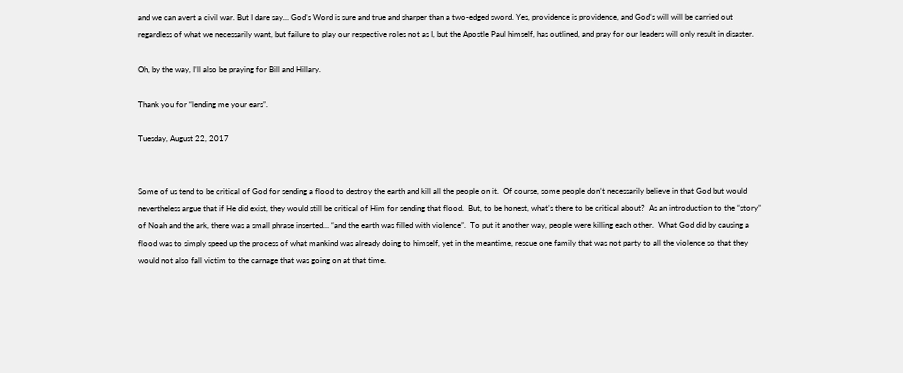and we can avert a civil war. But I dare say… God’s Word is sure and true and sharper than a two-edged sword. Yes, providence is providence, and God’s will will be carried out regardless of what we necessarily want, but failure to play our respective roles not as I, but the Apostle Paul himself, has outlined, and pray for our leaders will only result in disaster.

Oh, by the way, I’ll also be praying for Bill and Hillary.

Thank you for “lending me your ears”.

Tuesday, August 22, 2017


Some of us tend to be critical of God for sending a flood to destroy the earth and kill all the people on it.  Of course, some people don’t necessarily believe in that God but would nevertheless argue that if He did exist, they would still be critical of Him for sending that flood.  But, to be honest, what’s there to be critical about?  As an introduction to the “story” of Noah and the ark, there was a small phrase inserted… “and the earth was filled with violence”.  To put it another way, people were killing each other.  What God did by causing a flood was to simply speed up the process of what mankind was already doing to himself, yet in the meantime, rescue one family that was not party to all the violence so that they would not also fall victim to the carnage that was going on at that time.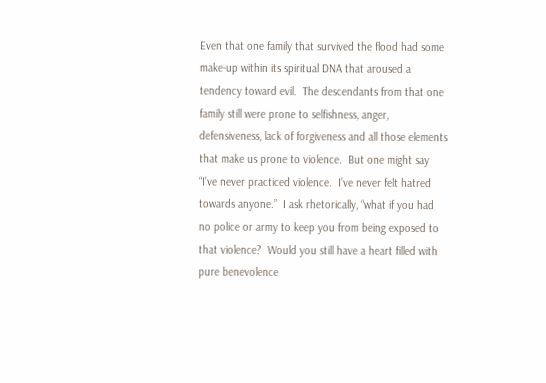Even that one family that survived the flood had some make-up within its spiritual DNA that aroused a tendency toward evil.  The descendants from that one family still were prone to selfishness, anger, defensiveness, lack of forgiveness and all those elements that make us prone to violence.  But one might say “I’ve never practiced violence.  I’ve never felt hatred towards anyone.”  I ask rhetorically, “what if you had no police or army to keep you from being exposed to that violence?  Would you still have a heart filled with pure benevolence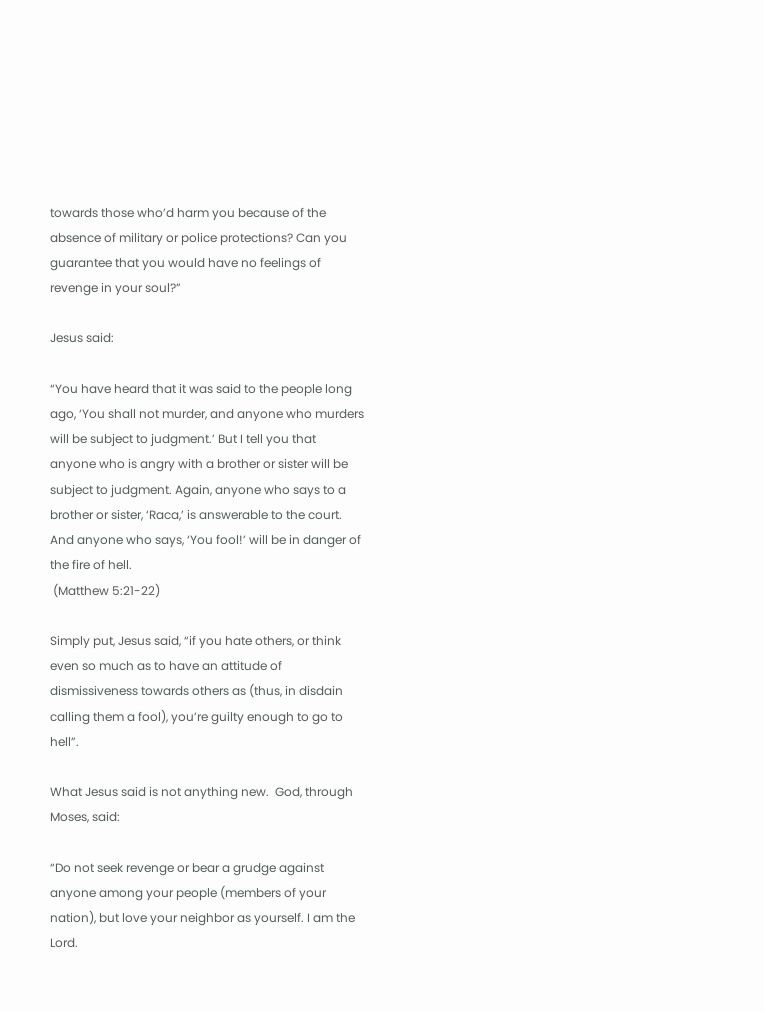towards those who’d harm you because of the absence of military or police protections? Can you guarantee that you would have no feelings of revenge in your soul?”

Jesus said:

“You have heard that it was said to the people long ago, ‘You shall not murder, and anyone who murders will be subject to judgment.’ But I tell you that anyone who is angry with a brother or sister will be subject to judgment. Again, anyone who says to a brother or sister, ‘Raca,’ is answerable to the court. And anyone who says, ‘You fool!’ will be in danger of the fire of hell.
 (Matthew 5:21-22)

Simply put, Jesus said, “if you hate others, or think even so much as to have an attitude of dismissiveness towards others as (thus, in disdain calling them a fool), you’re guilty enough to go to hell”.

What Jesus said is not anything new.  God, through Moses, said:

“Do not seek revenge or bear a grudge against anyone among your people (members of your nation), but love your neighbor as yourself. I am the Lord.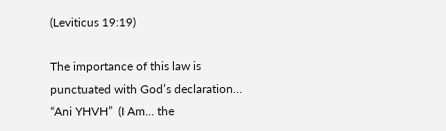(Leviticus 19:19)

The importance of this law is punctuated with God’s declaration… “Ani YHVH”  (I Am… the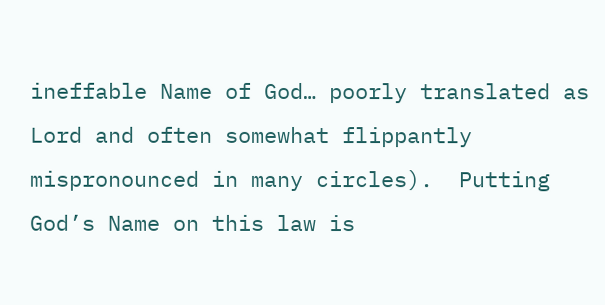ineffable Name of God… poorly translated as Lord and often somewhat flippantly mispronounced in many circles).  Putting God’s Name on this law is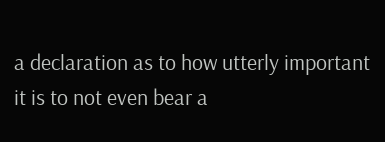a declaration as to how utterly important it is to not even bear a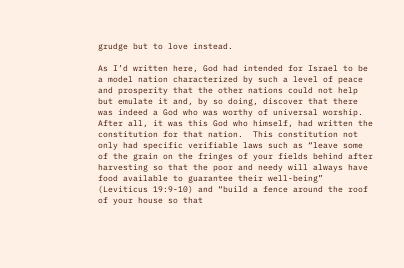grudge but to love instead.

As I’d written here, God had intended for Israel to be a model nation characterized by such a level of peace and prosperity that the other nations could not help but emulate it and, by so doing, discover that there was indeed a God who was worthy of universal worship.  After all, it was this God who himself, had written the constitution for that nation.  This constitution not only had specific verifiable laws such as “leave some of the grain on the fringes of your fields behind after harvesting so that the poor and needy will always have food available to guarantee their well-being” (Leviticus 19:9-10) and “build a fence around the roof of your house so that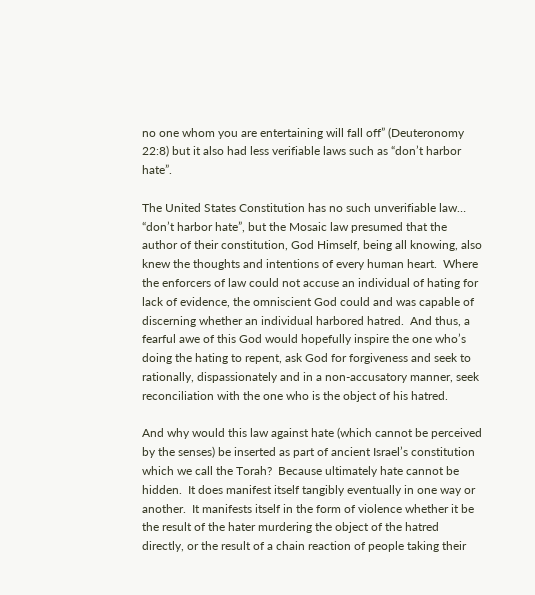no one whom you are entertaining will fall off” (Deuteronomy 22:8) but it also had less verifiable laws such as “don’t harbor hate”.

The United States Constitution has no such unverifiable law… “don’t harbor hate”, but the Mosaic law presumed that the author of their constitution, God Himself, being all knowing, also knew the thoughts and intentions of every human heart.  Where the enforcers of law could not accuse an individual of hating for lack of evidence, the omniscient God could and was capable of discerning whether an individual harbored hatred.  And thus, a fearful awe of this God would hopefully inspire the one who’s doing the hating to repent, ask God for forgiveness and seek to rationally, dispassionately and in a non-accusatory manner, seek reconciliation with the one who is the object of his hatred.

And why would this law against hate (which cannot be perceived by the senses) be inserted as part of ancient Israel’s constitution which we call the Torah?  Because ultimately hate cannot be hidden.  It does manifest itself tangibly eventually in one way or another.  It manifests itself in the form of violence whether it be the result of the hater murdering the object of the hatred directly, or the result of a chain reaction of people taking their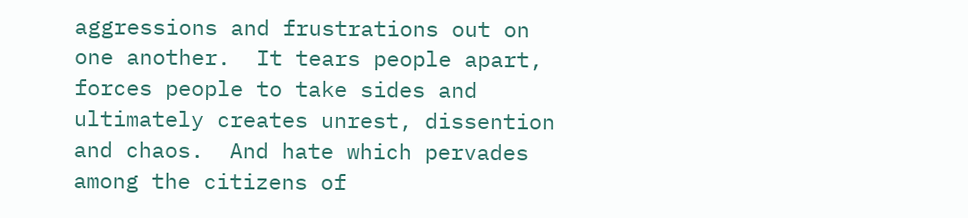aggressions and frustrations out on one another.  It tears people apart, forces people to take sides and ultimately creates unrest, dissention and chaos.  And hate which pervades among the citizens of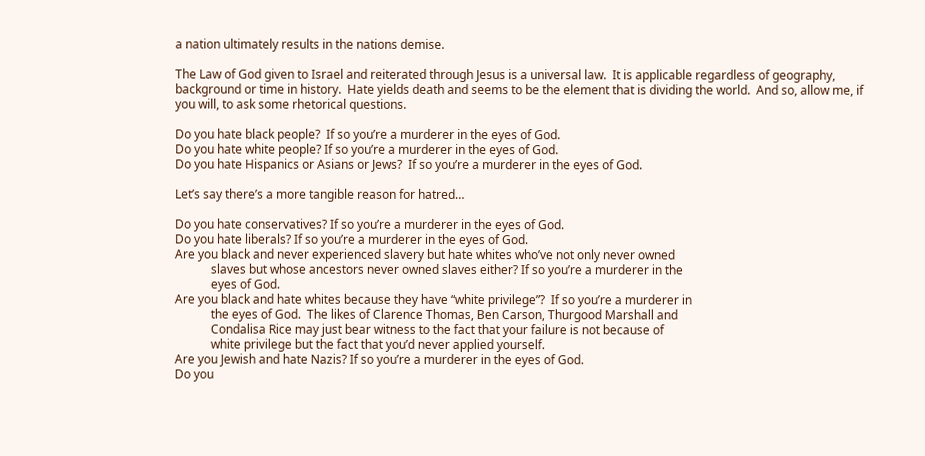a nation ultimately results in the nations demise.

The Law of God given to Israel and reiterated through Jesus is a universal law.  It is applicable regardless of geography, background or time in history.  Hate yields death and seems to be the element that is dividing the world.  And so, allow me, if you will, to ask some rhetorical questions.

Do you hate black people?  If so you’re a murderer in the eyes of God.
Do you hate white people? If so you’re a murderer in the eyes of God.
Do you hate Hispanics or Asians or Jews?  If so you’re a murderer in the eyes of God.

Let’s say there’s a more tangible reason for hatred…

Do you hate conservatives? If so you’re a murderer in the eyes of God.
Do you hate liberals? If so you’re a murderer in the eyes of God.
Are you black and never experienced slavery but hate whites who’ve not only never owned
            slaves but whose ancestors never owned slaves either? If so you’re a murderer in the
            eyes of God.
Are you black and hate whites because they have “white privilege”?  If so you’re a murderer in
            the eyes of God.  The likes of Clarence Thomas, Ben Carson, Thurgood Marshall and
            Condalisa Rice may just bear witness to the fact that your failure is not because of
            white privilege but the fact that you’d never applied yourself.
Are you Jewish and hate Nazis? If so you’re a murderer in the eyes of God.
Do you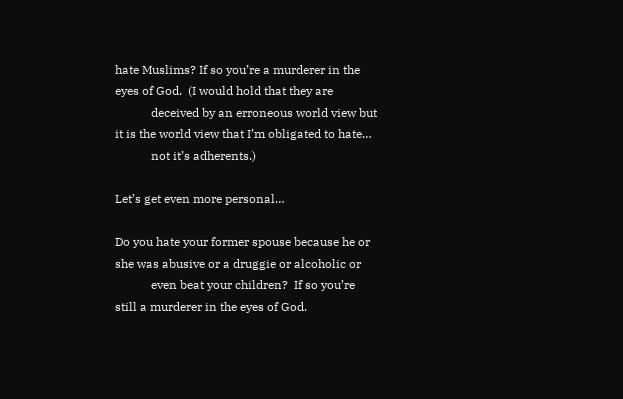hate Muslims? If so you’re a murderer in the eyes of God.  (I would hold that they are
            deceived by an erroneous world view but it is the world view that I’m obligated to hate…
            not it’s adherents.)

Let’s get even more personal…

Do you hate your former spouse because he or she was abusive or a druggie or alcoholic or
            even beat your children?  If so you’re still a murderer in the eyes of God.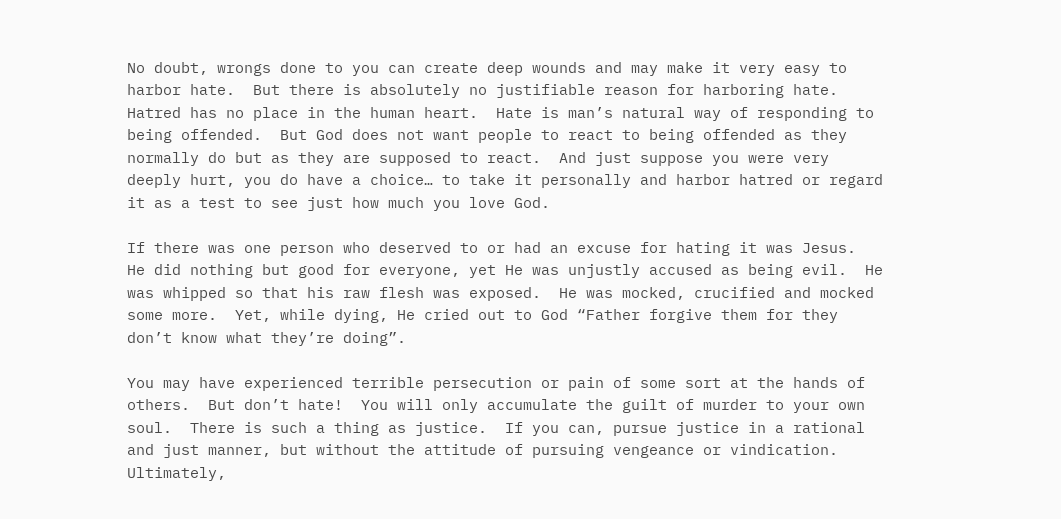No doubt, wrongs done to you can create deep wounds and may make it very easy to harbor hate.  But there is absolutely no justifiable reason for harboring hate.  Hatred has no place in the human heart.  Hate is man’s natural way of responding to being offended.  But God does not want people to react to being offended as they normally do but as they are supposed to react.  And just suppose you were very deeply hurt, you do have a choice… to take it personally and harbor hatred or regard it as a test to see just how much you love God.

If there was one person who deserved to or had an excuse for hating it was Jesus.  He did nothing but good for everyone, yet He was unjustly accused as being evil.  He was whipped so that his raw flesh was exposed.  He was mocked, crucified and mocked some more.  Yet, while dying, He cried out to God “Father forgive them for they don’t know what they’re doing”.

You may have experienced terrible persecution or pain of some sort at the hands of others.  But don’t hate!  You will only accumulate the guilt of murder to your own soul.  There is such a thing as justice.  If you can, pursue justice in a rational and just manner, but without the attitude of pursuing vengeance or vindication.  Ultimately,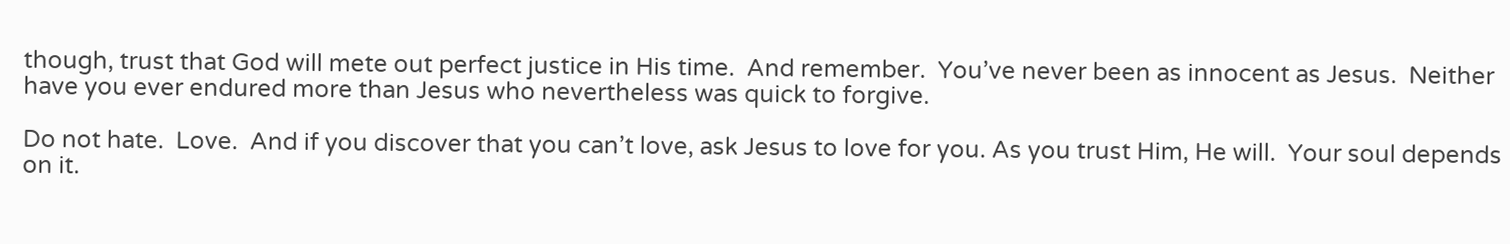though, trust that God will mete out perfect justice in His time.  And remember.  You’ve never been as innocent as Jesus.  Neither have you ever endured more than Jesus who nevertheless was quick to forgive.

Do not hate.  Love.  And if you discover that you can’t love, ask Jesus to love for you. As you trust Him, He will.  Your soul depends on it.